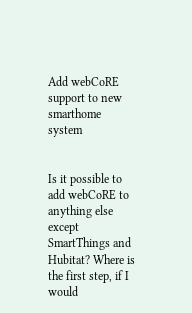Add webCoRE support to new smarthome system


Is it possible to add webCoRE to anything else except SmartThings and Hubitat? Where is the first step, if I would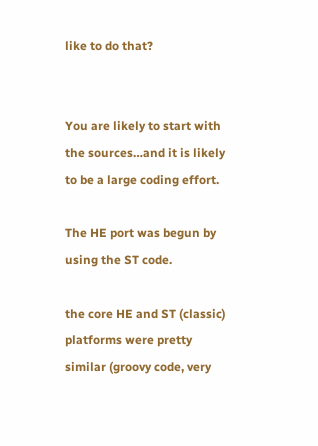like to do that?


You are likely to start with the sources…and it is likely to be a large coding effort.

The HE port was begun by using the ST code.

the core HE and ST (classic) platforms were pretty similar (groovy code, very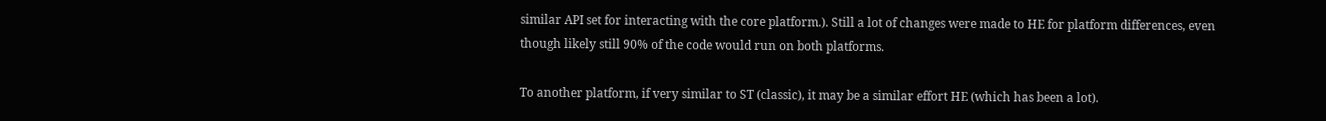similar API set for interacting with the core platform.). Still a lot of changes were made to HE for platform differences, even though likely still 90% of the code would run on both platforms.

To another platform, if very similar to ST (classic), it may be a similar effort HE (which has been a lot).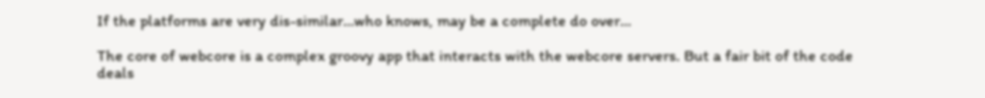If the platforms are very dis-similar…who knows, may be a complete do over…

The core of webcore is a complex groovy app that interacts with the webcore servers. But a fair bit of the code deals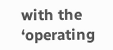with the ‘operating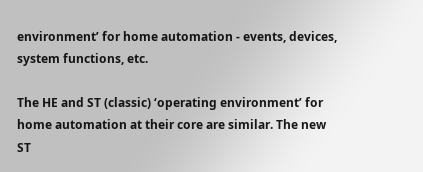environment’ for home automation - events, devices, system functions, etc.

The HE and ST (classic) ‘operating environment’ for home automation at their core are similar. The new ST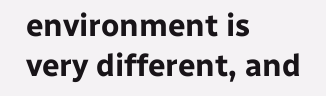environment is very different, and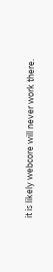it is likely webcore will never work there.